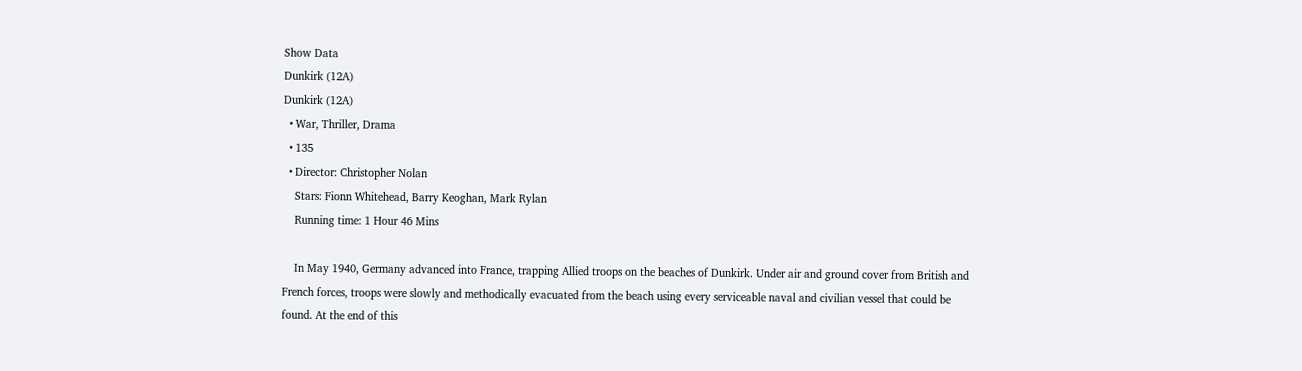Show Data
Dunkirk (12A)
Dunkirk (12A)
  • War, Thriller, Drama
  • 135
  • Director: Christopher Nolan
    Stars: Fionn Whitehead, Barry Keoghan, Mark Rylan
    Running time: 1 Hour 46 Mins

    In May 1940, Germany advanced into France, trapping Allied troops on the beaches of Dunkirk. Under air and ground cover from British and French forces, troops were slowly and methodically evacuated from the beach using every serviceable naval and civilian vessel that could be found. At the end of this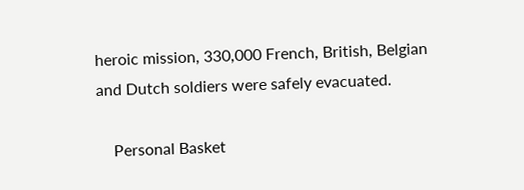heroic mission, 330,000 French, British, Belgian and Dutch soldiers were safely evacuated.

    Personal Basket